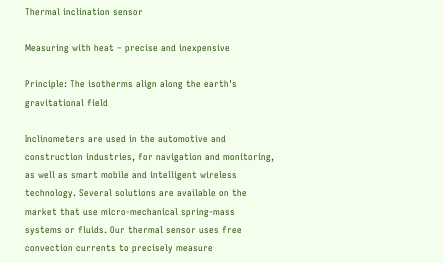Thermal inclination sensor

Measuring with heat – precise and inexpensive

Principle: The isotherms align along the earth's gravitational field

Inclinometers are used in the automotive and construction industries, for navigation and monitoring, as well as smart mobile and intelligent wireless technology. Several solutions are available on the market that use micro-mechanical spring-mass systems or fluids. Our thermal sensor uses free convection currents to precisely measure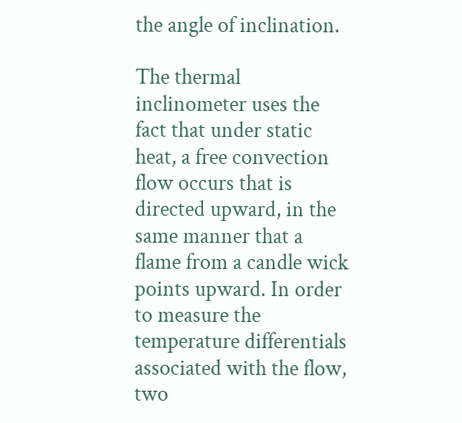the angle of inclination.

The thermal inclinometer uses the fact that under static heat, a free convection flow occurs that is directed upward, in the same manner that a flame from a candle wick points upward. In order to measure the temperature differentials associated with the flow, two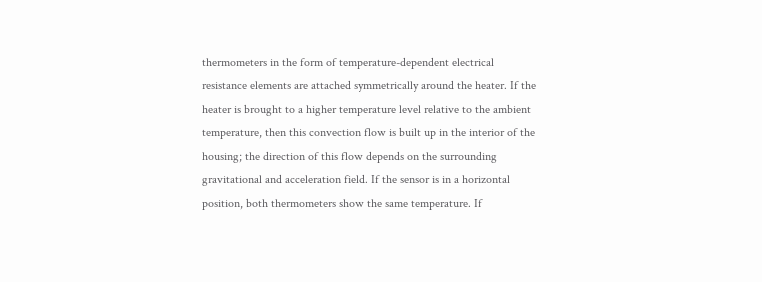thermometers in the form of temperature-dependent electrical resistance elements are attached symmetrically around the heater. If the heater is brought to a higher temperature level relative to the ambient temperature, then this convection flow is built up in the interior of the housing; the direction of this flow depends on the surrounding gravitational and acceleration field. If the sensor is in a horizontal position, both thermometers show the same temperature. If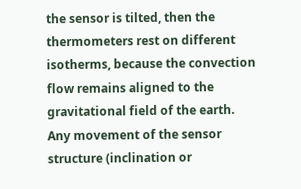the sensor is tilted, then the thermometers rest on different isotherms, because the convection flow remains aligned to the gravitational field of the earth. Any movement of the sensor structure (inclination or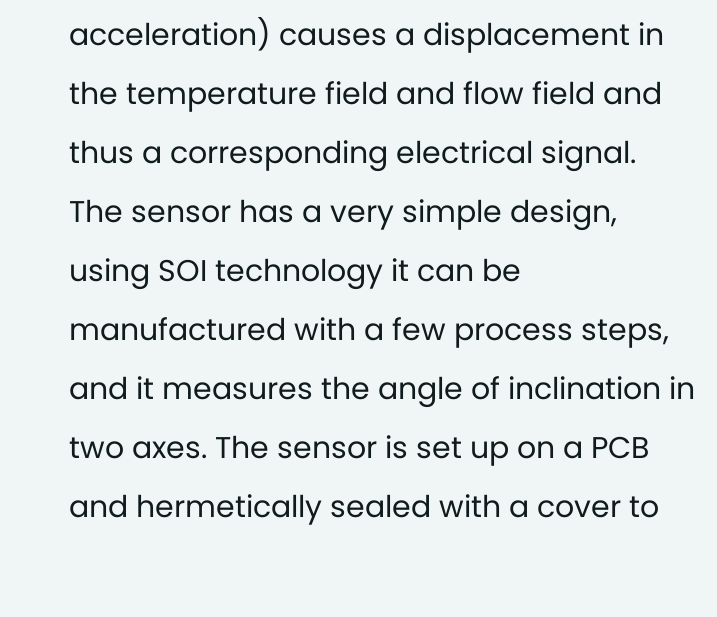acceleration) causes a displacement in the temperature field and flow field and thus a corresponding electrical signal.
The sensor has a very simple design, using SOI technology it can be manufactured with a few process steps, and it measures the angle of inclination in two axes. The sensor is set up on a PCB and hermetically sealed with a cover to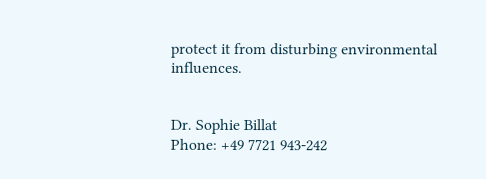protect it from disturbing environmental influences.


Dr. Sophie Billat
Phone: +49 7721 943-242